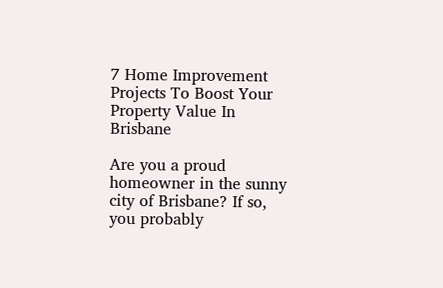7 Home Improvement Projects To Boost Your Property Value In Brisbane

Are you a proud homeowner in the sunny city of Brisbane? If so, you probably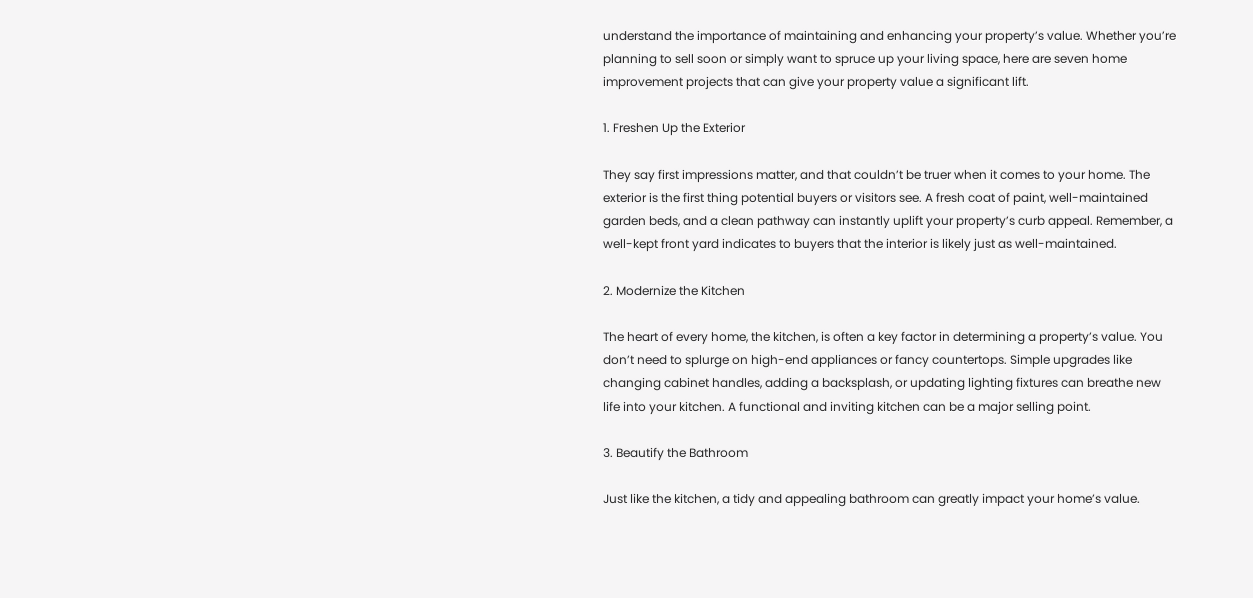understand the importance of maintaining and enhancing your property’s value. Whether you’re planning to sell soon or simply want to spruce up your living space, here are seven home improvement projects that can give your property value a significant lift.

1. Freshen Up the Exterior

They say first impressions matter, and that couldn’t be truer when it comes to your home. The exterior is the first thing potential buyers or visitors see. A fresh coat of paint, well-maintained garden beds, and a clean pathway can instantly uplift your property’s curb appeal. Remember, a well-kept front yard indicates to buyers that the interior is likely just as well-maintained.

2. Modernize the Kitchen

The heart of every home, the kitchen, is often a key factor in determining a property’s value. You don’t need to splurge on high-end appliances or fancy countertops. Simple upgrades like changing cabinet handles, adding a backsplash, or updating lighting fixtures can breathe new life into your kitchen. A functional and inviting kitchen can be a major selling point.

3. Beautify the Bathroom

Just like the kitchen, a tidy and appealing bathroom can greatly impact your home’s value.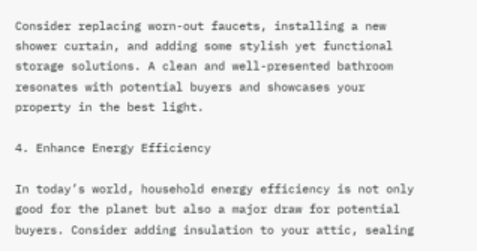Consider replacing worn-out faucets, installing a new shower curtain, and adding some stylish yet functional storage solutions. A clean and well-presented bathroom resonates with potential buyers and showcases your property in the best light.

4. Enhance Energy Efficiency

In today’s world, household energy efficiency is not only good for the planet but also a major draw for potential buyers. Consider adding insulation to your attic, sealing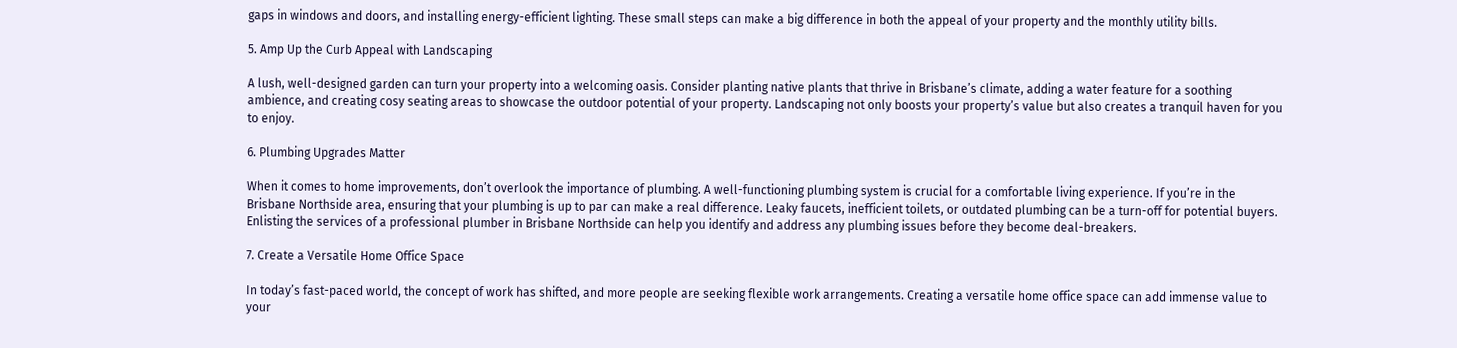gaps in windows and doors, and installing energy-efficient lighting. These small steps can make a big difference in both the appeal of your property and the monthly utility bills.

5. Amp Up the Curb Appeal with Landscaping

A lush, well-designed garden can turn your property into a welcoming oasis. Consider planting native plants that thrive in Brisbane’s climate, adding a water feature for a soothing ambience, and creating cosy seating areas to showcase the outdoor potential of your property. Landscaping not only boosts your property’s value but also creates a tranquil haven for you to enjoy.

6. Plumbing Upgrades Matter

When it comes to home improvements, don’t overlook the importance of plumbing. A well-functioning plumbing system is crucial for a comfortable living experience. If you’re in the Brisbane Northside area, ensuring that your plumbing is up to par can make a real difference. Leaky faucets, inefficient toilets, or outdated plumbing can be a turn-off for potential buyers. Enlisting the services of a professional plumber in Brisbane Northside can help you identify and address any plumbing issues before they become deal-breakers.

7. Create a Versatile Home Office Space

In today’s fast-paced world, the concept of work has shifted, and more people are seeking flexible work arrangements. Creating a versatile home office space can add immense value to your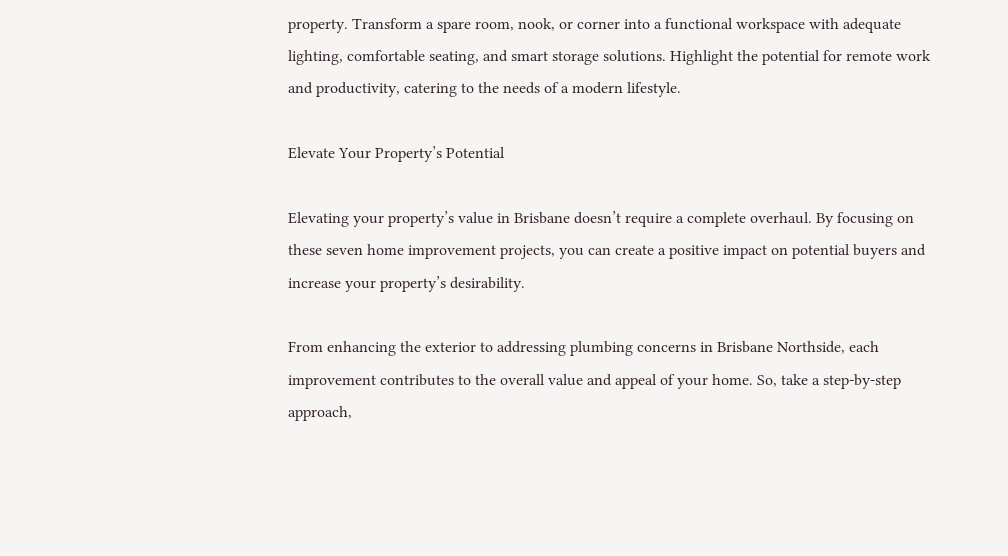property. Transform a spare room, nook, or corner into a functional workspace with adequate lighting, comfortable seating, and smart storage solutions. Highlight the potential for remote work and productivity, catering to the needs of a modern lifestyle.

Elevate Your Property’s Potential

Elevating your property’s value in Brisbane doesn’t require a complete overhaul. By focusing on these seven home improvement projects, you can create a positive impact on potential buyers and increase your property’s desirability.

From enhancing the exterior to addressing plumbing concerns in Brisbane Northside, each improvement contributes to the overall value and appeal of your home. So, take a step-by-step approach,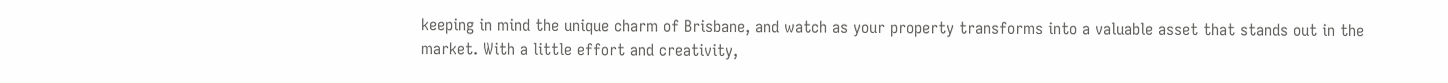keeping in mind the unique charm of Brisbane, and watch as your property transforms into a valuable asset that stands out in the market. With a little effort and creativity,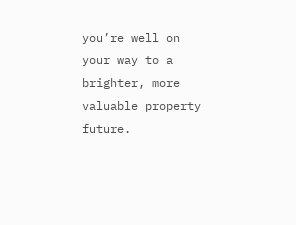you’re well on your way to a brighter, more valuable property future.